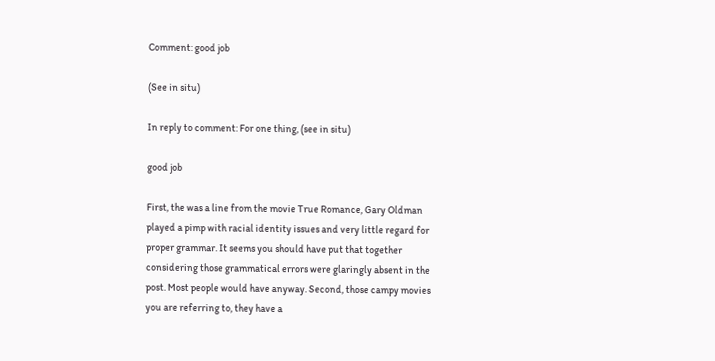Comment: good job

(See in situ)

In reply to comment: For one thing, (see in situ)

good job

First, the was a line from the movie True Romance, Gary Oldman played a pimp with racial identity issues and very little regard for proper grammar. It seems you should have put that together considering those grammatical errors were glaringly absent in the post. Most people would have anyway. Second, those campy movies you are referring to, they have a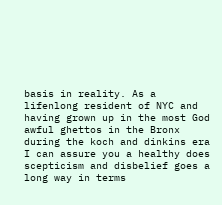basis in reality. As a lifenlong resident of NYC and having grown up in the most God awful ghettos in the Bronx during the koch and dinkins era I can assure you a healthy does scepticism and disbelief goes a long way in terms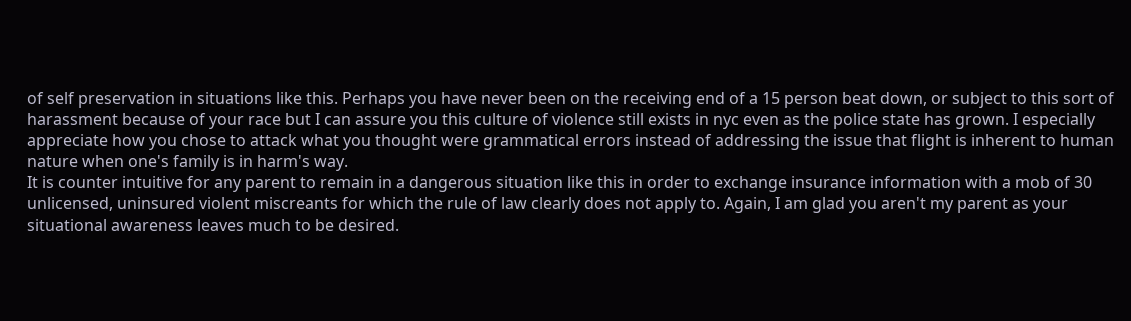of self preservation in situations like this. Perhaps you have never been on the receiving end of a 15 person beat down, or subject to this sort of harassment because of your race but I can assure you this culture of violence still exists in nyc even as the police state has grown. I especially appreciate how you chose to attack what you thought were grammatical errors instead of addressing the issue that flight is inherent to human nature when one's family is in harm's way.
It is counter intuitive for any parent to remain in a dangerous situation like this in order to exchange insurance information with a mob of 30 unlicensed, uninsured violent miscreants for which the rule of law clearly does not apply to. Again, I am glad you aren't my parent as your situational awareness leaves much to be desired.